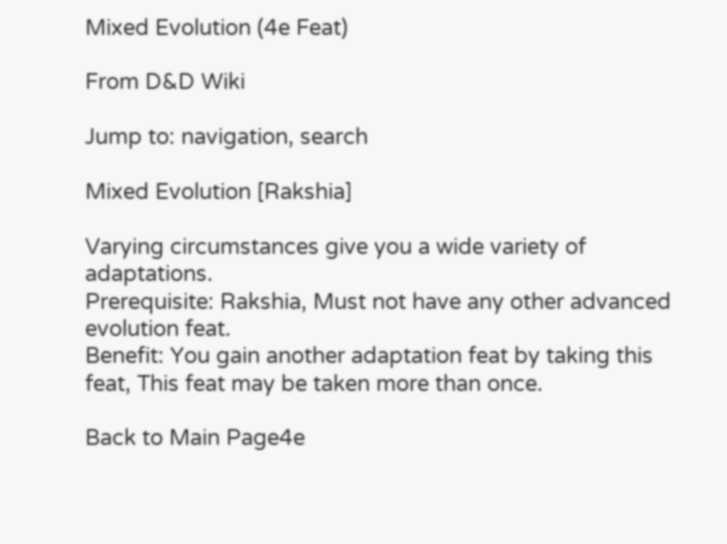Mixed Evolution (4e Feat)

From D&D Wiki

Jump to: navigation, search

Mixed Evolution [Rakshia]

Varying circumstances give you a wide variety of adaptations.
Prerequisite: Rakshia, Must not have any other advanced evolution feat.
Benefit: You gain another adaptation feat by taking this feat, This feat may be taken more than once.

Back to Main Page4e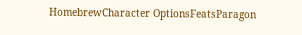HomebrewCharacter OptionsFeatsParagon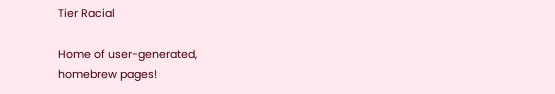Tier Racial

Home of user-generated,
homebrew pages!